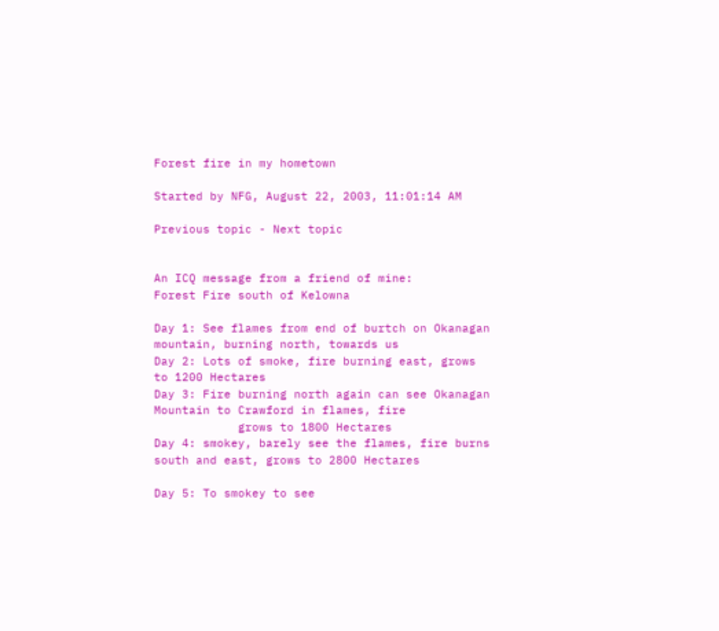Forest fire in my hometown

Started by NFG, August 22, 2003, 11:01:14 AM

Previous topic - Next topic


An ICQ message from a friend of mine:
Forest Fire south of Kelowna

Day 1: See flames from end of burtch on Okanagan mountain, burning north, towards us
Day 2: Lots of smoke, fire burning east, grows to 1200 Hectares
Day 3: Fire burning north again can see Okanagan Mountain to Crawford in flames, fire
            grows to 1800 Hectares
Day 4: smokey, barely see the flames, fire burns south and east, grows to 2800 Hectares

Day 5: To smokey to see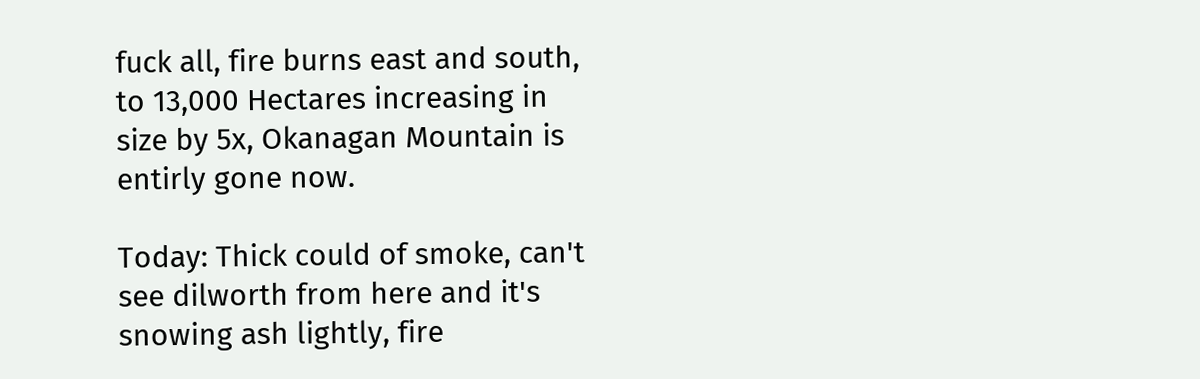fuck all, fire burns east and south, to 13,000 Hectares increasing in size by 5x, Okanagan Mountain is entirly gone now.

Today: Thick could of smoke, can't see dilworth from here and it's snowing ash lightly, fire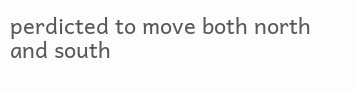perdicted to move both north and south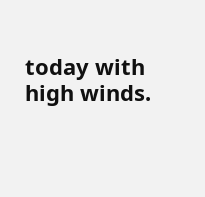today with high winds.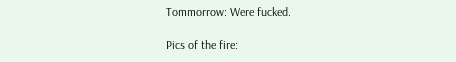Tommorrow: Were fucked.

Pics of the fire: